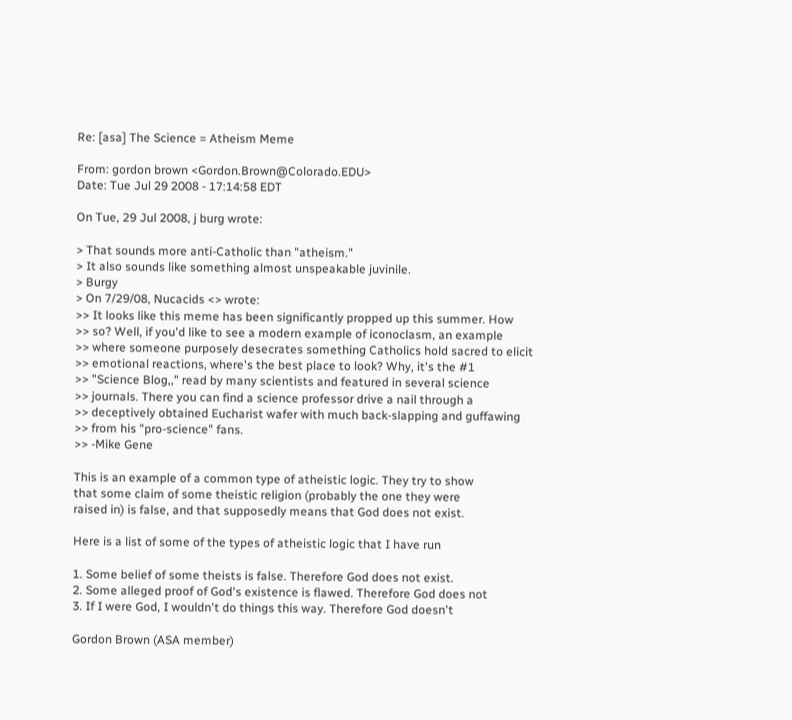Re: [asa] The Science = Atheism Meme

From: gordon brown <Gordon.Brown@Colorado.EDU>
Date: Tue Jul 29 2008 - 17:14:58 EDT

On Tue, 29 Jul 2008, j burg wrote:

> That sounds more anti-Catholic than "atheism."
> It also sounds like something almost unspeakable juvinile.
> Burgy
> On 7/29/08, Nucacids <> wrote:
>> It looks like this meme has been significantly propped up this summer. How
>> so? Well, if you'd like to see a modern example of iconoclasm, an example
>> where someone purposely desecrates something Catholics hold sacred to elicit
>> emotional reactions, where's the best place to look? Why, it's the #1
>> "Science Blog,," read by many scientists and featured in several science
>> journals. There you can find a science professor drive a nail through a
>> deceptively obtained Eucharist wafer with much back-slapping and guffawing
>> from his "pro-science" fans.
>> -Mike Gene

This is an example of a common type of atheistic logic. They try to show
that some claim of some theistic religion (probably the one they were
raised in) is false, and that supposedly means that God does not exist.

Here is a list of some of the types of atheistic logic that I have run

1. Some belief of some theists is false. Therefore God does not exist.
2. Some alleged proof of God's existence is flawed. Therefore God does not
3. If I were God, I wouldn't do things this way. Therefore God doesn't

Gordon Brown (ASA member)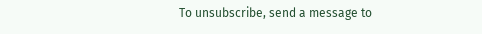To unsubscribe, send a message to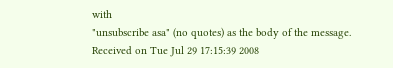with
"unsubscribe asa" (no quotes) as the body of the message.
Received on Tue Jul 29 17:15:39 2008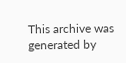This archive was generated by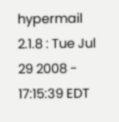hypermail 2.1.8 : Tue Jul 29 2008 - 17:15:39 EDT